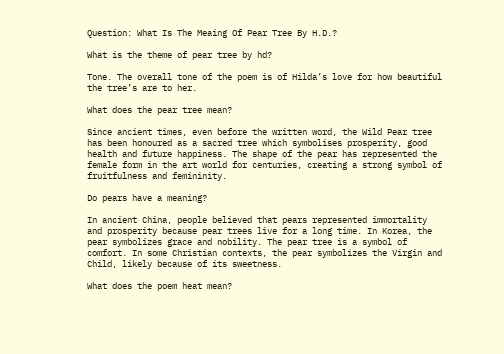Question: What Is The Meaing Of Pear Tree By H.D.?

What is the theme of pear tree by hd?

Tone. The overall tone of the poem is of Hilda’s love for how beautiful the tree’s are to her.

What does the pear tree mean?

Since ancient times, even before the written word, the Wild Pear tree has been honoured as a sacred tree which symbolises prosperity, good health and future happiness. The shape of the pear has represented the female form in the art world for centuries, creating a strong symbol of fruitfulness and femininity.

Do pears have a meaning?

In ancient China, people believed that pears represented immortality and prosperity because pear trees live for a long time. In Korea, the pear symbolizes grace and nobility. The pear tree is a symbol of comfort. In some Christian contexts, the pear symbolizes the Virgin and Child, likely because of its sweetness.

What does the poem heat mean?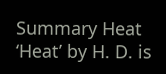Summary Heat ‘Heat’ by H. D. is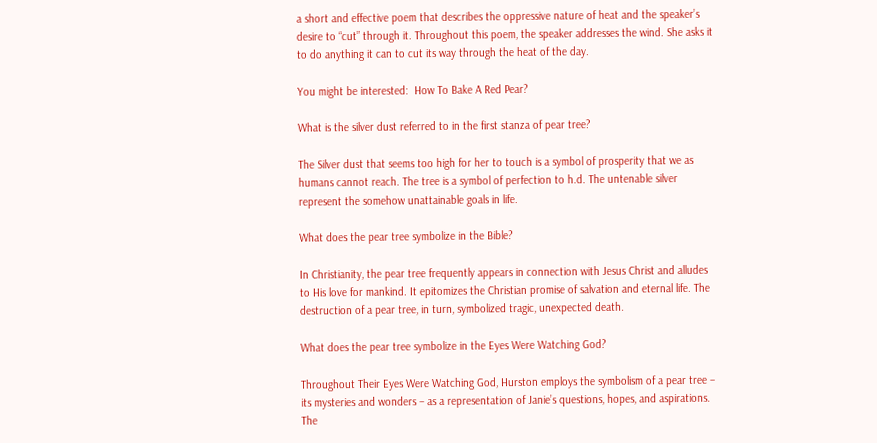a short and effective poem that describes the oppressive nature of heat and the speaker’s desire to “cut” through it. Throughout this poem, the speaker addresses the wind. She asks it to do anything it can to cut its way through the heat of the day.

You might be interested:  How To Bake A Red Pear?

What is the silver dust referred to in the first stanza of pear tree?

The Silver dust that seems too high for her to touch is a symbol of prosperity that we as humans cannot reach. The tree is a symbol of perfection to h.d. The untenable silver represent the somehow unattainable goals in life.

What does the pear tree symbolize in the Bible?

In Christianity, the pear tree frequently appears in connection with Jesus Christ and alludes to His love for mankind. It epitomizes the Christian promise of salvation and eternal life. The destruction of a pear tree, in turn, symbolized tragic, unexpected death.

What does the pear tree symbolize in the Eyes Were Watching God?

Throughout Their Eyes Were Watching God, Hurston employs the symbolism of a pear tree – its mysteries and wonders – as a representation of Janie’s questions, hopes, and aspirations. The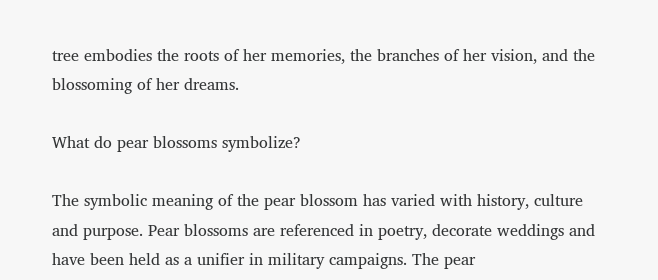tree embodies the roots of her memories, the branches of her vision, and the blossoming of her dreams.

What do pear blossoms symbolize?

The symbolic meaning of the pear blossom has varied with history, culture and purpose. Pear blossoms are referenced in poetry, decorate weddings and have been held as a unifier in military campaigns. The pear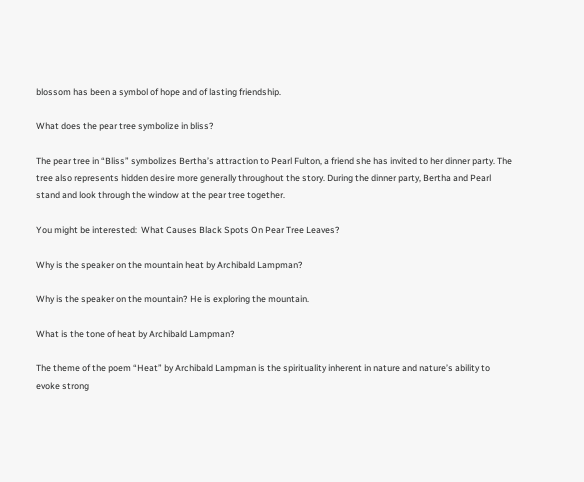blossom has been a symbol of hope and of lasting friendship.

What does the pear tree symbolize in bliss?

The pear tree in “Bliss” symbolizes Bertha’s attraction to Pearl Fulton, a friend she has invited to her dinner party. The tree also represents hidden desire more generally throughout the story. During the dinner party, Bertha and Pearl stand and look through the window at the pear tree together.

You might be interested:  What Causes Black Spots On Pear Tree Leaves?

Why is the speaker on the mountain heat by Archibald Lampman?

Why is the speaker on the mountain? He is exploring the mountain.

What is the tone of heat by Archibald Lampman?

The theme of the poem “Heat” by Archibald Lampman is the spirituality inherent in nature and nature’s ability to evoke strong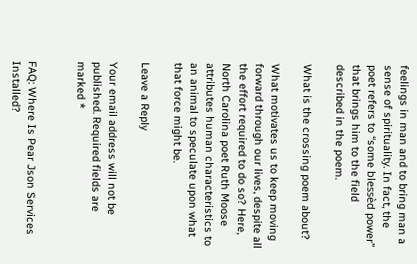feelings in man and to bring man a sense of spirituality. In fact, the poet refers to “some blessèd power” that brings him to the field described in the poem.

What is the crossing poem about?

What motivates us to keep moving forward through our lives, despite all the effort required to do so? Here, North Carolina poet Ruth Moose attributes human characteristics to an animal to speculate upon what that force might be.

Leave a Reply

Your email address will not be published. Required fields are marked *


FAQ: Where Is Pear Json Services Installed?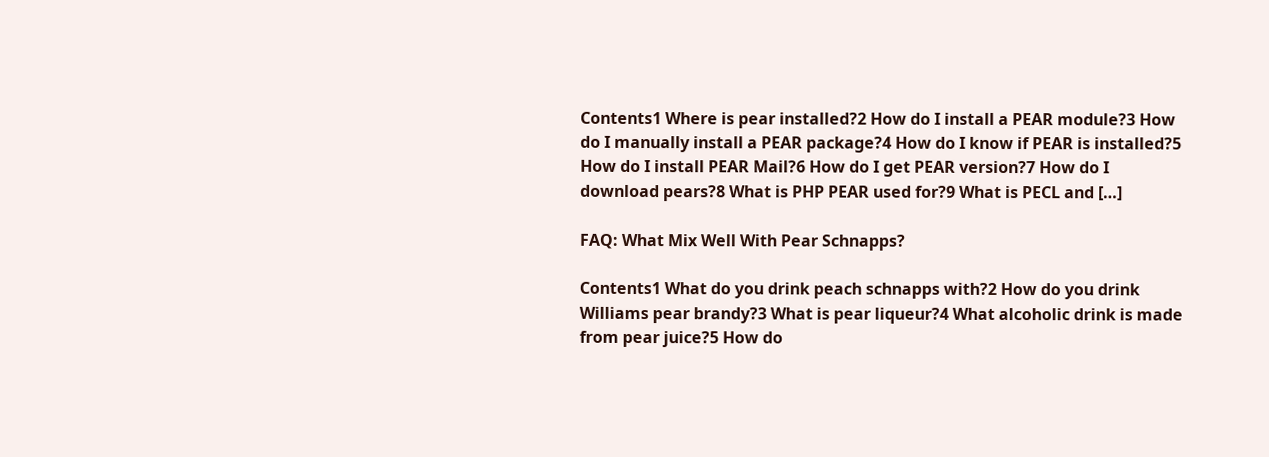Contents1 Where is pear installed?2 How do I install a PEAR module?3 How do I manually install a PEAR package?4 How do I know if PEAR is installed?5 How do I install PEAR Mail?6 How do I get PEAR version?7 How do I download pears?8 What is PHP PEAR used for?9 What is PECL and […]

FAQ: What Mix Well With Pear Schnapps?

Contents1 What do you drink peach schnapps with?2 How do you drink Williams pear brandy?3 What is pear liqueur?4 What alcoholic drink is made from pear juice?5 How do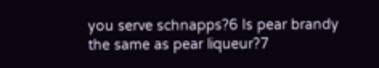you serve schnapps?6 Is pear brandy the same as pear liqueur?7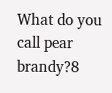What do you call pear brandy?8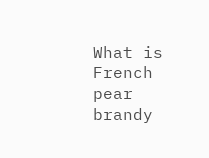What is French pear brandy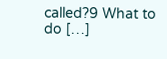called?9 What to do […]